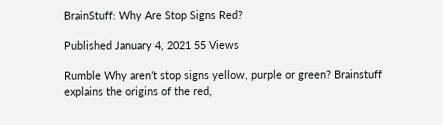BrainStuff: Why Are Stop Signs Red?

Published January 4, 2021 55 Views

Rumble Why aren’t stop signs yellow, purple or green? Brainstuff explains the origins of the red,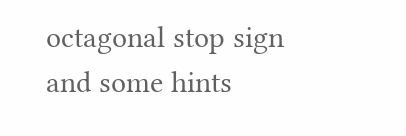octagonal stop sign and some hints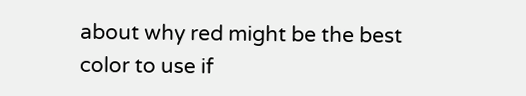about why red might be the best color to use if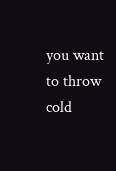you want to throw cold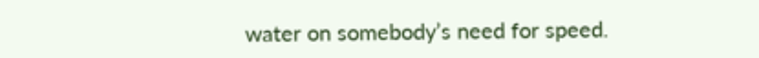water on somebody’s need for speed.